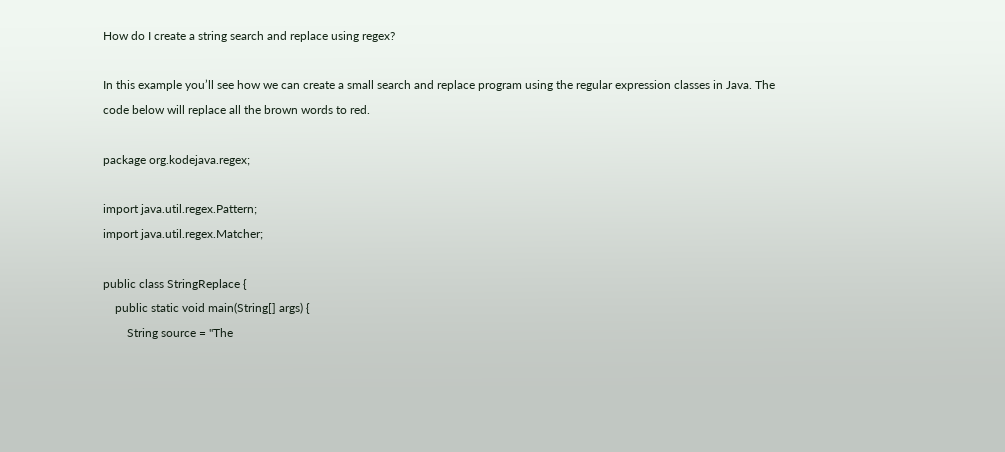How do I create a string search and replace using regex?

In this example you’ll see how we can create a small search and replace program using the regular expression classes in Java. The code below will replace all the brown words to red.

package org.kodejava.regex;

import java.util.regex.Pattern;
import java.util.regex.Matcher;

public class StringReplace {
    public static void main(String[] args) {
        String source = "The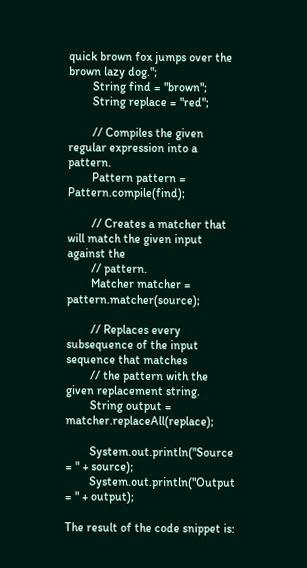quick brown fox jumps over the brown lazy dog.";
        String find = "brown";
        String replace = "red";

        // Compiles the given regular expression into a pattern.
        Pattern pattern = Pattern.compile(find);

        // Creates a matcher that will match the given input against the
        // pattern.
        Matcher matcher = pattern.matcher(source);

        // Replaces every subsequence of the input sequence that matches
        // the pattern with the given replacement string.
        String output = matcher.replaceAll(replace);

        System.out.println("Source = " + source);
        System.out.println("Output = " + output);

The result of the code snippet is: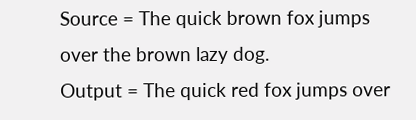Source = The quick brown fox jumps over the brown lazy dog.
Output = The quick red fox jumps over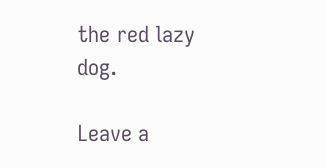the red lazy dog.

Leave a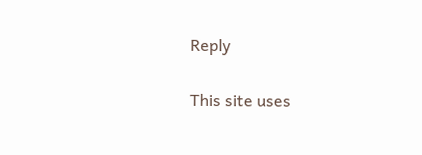Reply

This site uses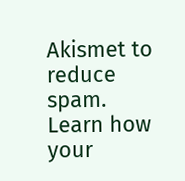Akismet to reduce spam. Learn how your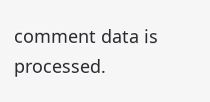comment data is processed.